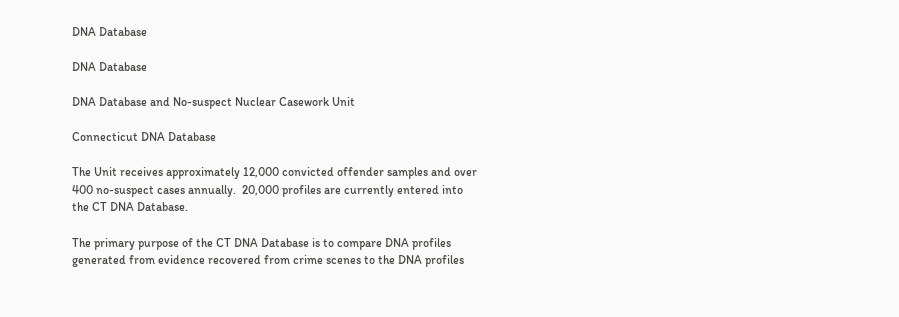DNA Database

DNA Database

DNA Database and No-suspect Nuclear Casework Unit

Connecticut DNA Database

The Unit receives approximately 12,000 convicted offender samples and over 400 no-suspect cases annually.  20,000 profiles are currently entered into the CT DNA Database.

The primary purpose of the CT DNA Database is to compare DNA profiles generated from evidence recovered from crime scenes to the DNA profiles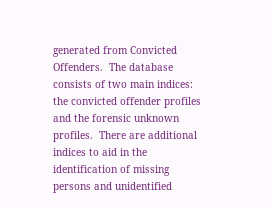generated from Convicted Offenders.  The database consists of two main indices: the convicted offender profiles and the forensic unknown profiles.  There are additional indices to aid in the identification of missing persons and unidentified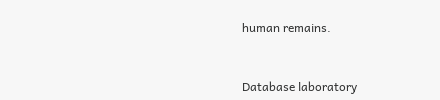human remains.


Database laboratory